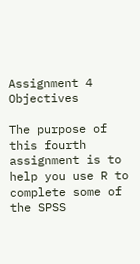Assignment 4 Objectives

The purpose of this fourth assignment is to help you use R to complete some of the SPSS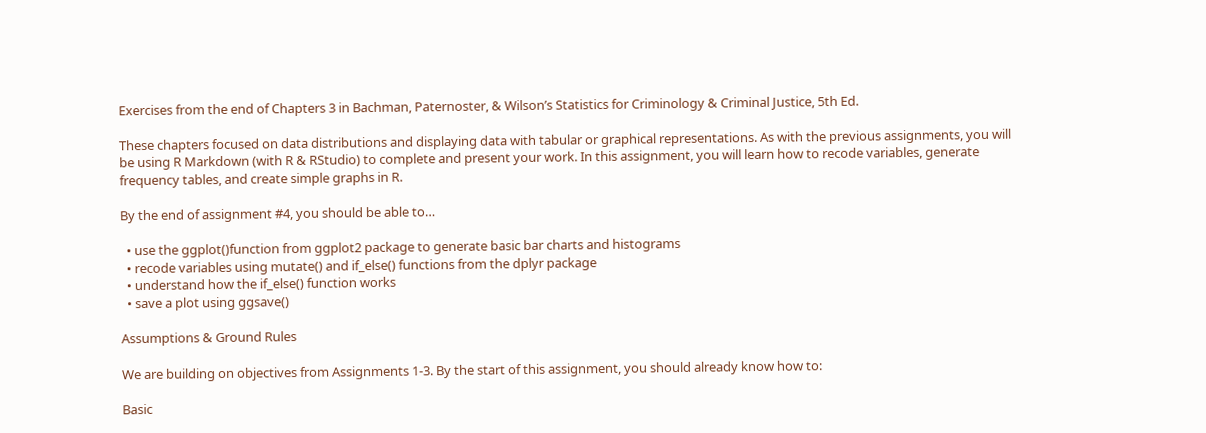Exercises from the end of Chapters 3 in Bachman, Paternoster, & Wilson’s Statistics for Criminology & Criminal Justice, 5th Ed.

These chapters focused on data distributions and displaying data with tabular or graphical representations. As with the previous assignments, you will be using R Markdown (with R & RStudio) to complete and present your work. In this assignment, you will learn how to recode variables, generate frequency tables, and create simple graphs in R.

By the end of assignment #4, you should be able to…

  • use the ggplot()function from ggplot2 package to generate basic bar charts and histograms
  • recode variables using mutate() and if_else() functions from the dplyr package
  • understand how the if_else() function works
  • save a plot using ggsave()

Assumptions & Ground Rules

We are building on objectives from Assignments 1-3. By the start of this assignment, you should already know how to:

Basic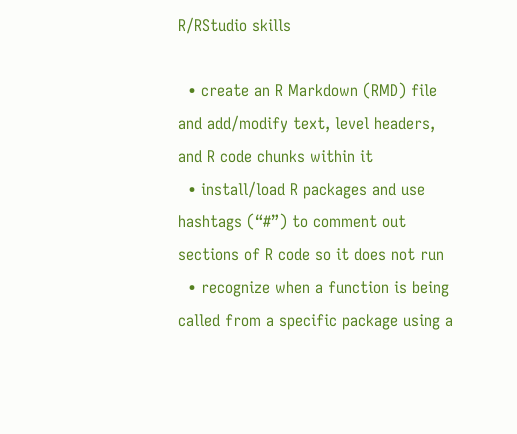R/RStudio skills

  • create an R Markdown (RMD) file and add/modify text, level headers, and R code chunks within it
  • install/load R packages and use hashtags (“#”) to comment out sections of R code so it does not run
  • recognize when a function is being called from a specific package using a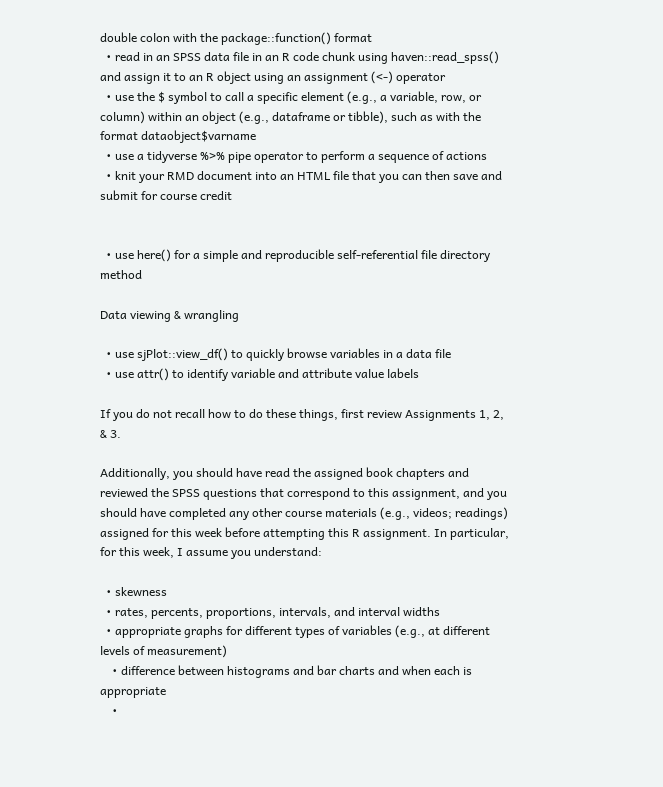double colon with the package::function() format
  • read in an SPSS data file in an R code chunk using haven::read_spss() and assign it to an R object using an assignment (<-) operator
  • use the $ symbol to call a specific element (e.g., a variable, row, or column) within an object (e.g., dataframe or tibble), such as with the format dataobject$varname
  • use a tidyverse %>% pipe operator to perform a sequence of actions
  • knit your RMD document into an HTML file that you can then save and submit for course credit


  • use here() for a simple and reproducible self-referential file directory method

Data viewing & wrangling

  • use sjPlot::view_df() to quickly browse variables in a data file
  • use attr() to identify variable and attribute value labels

If you do not recall how to do these things, first review Assignments 1, 2, & 3.

Additionally, you should have read the assigned book chapters and reviewed the SPSS questions that correspond to this assignment, and you should have completed any other course materials (e.g., videos; readings) assigned for this week before attempting this R assignment. In particular, for this week, I assume you understand:

  • skewness
  • rates, percents, proportions, intervals, and interval widths
  • appropriate graphs for different types of variables (e.g., at different levels of measurement)
    • difference between histograms and bar charts and when each is appropriate
    •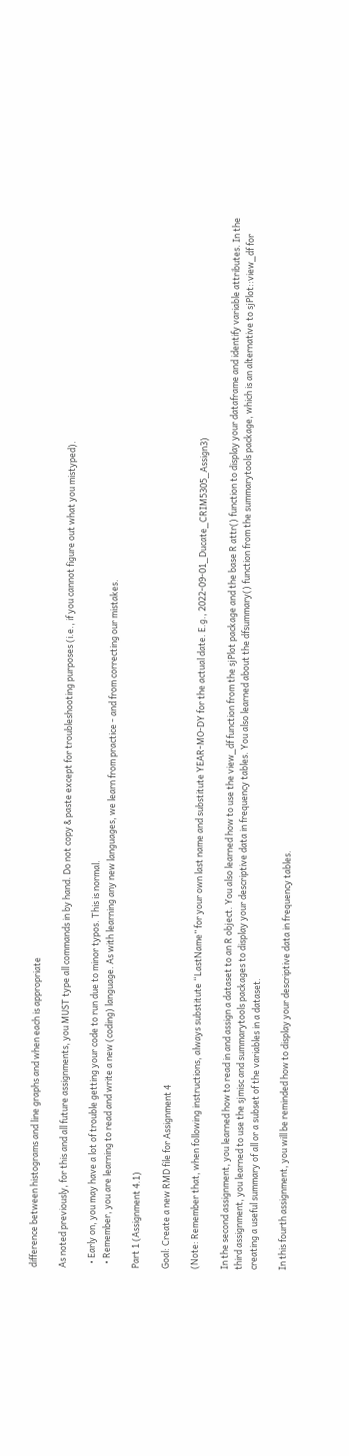difference between histograms and line graphs and when each is appropriate

As noted previously, for this and all future assignments, you MUST type all commands in by hand. Do not copy & paste except for troubleshooting purposes (i.e., if you cannot figure out what you mistyped).

  • Early on, you may have a lot of trouble getting your code to run due to minor typos. This is normal.
  • Remember, you are learning to read and write a new (coding) language. As with learning any new languages, we learn from practice - and from correcting our mistakes.

Part 1 (Assignment 4.1)

Goal: Create a new RMD file for Assignment 4

(Note: Remember that, when following instructions, always substitute “LastName” for your own last name and substitute YEAR-MO-DY for the actual date. E.g., 2022-09-01_Ducate_CRIM5305_Assign3)

In the second assignment, you learned how to read in and assign a dataset to an R object. You also learned how to use the view_df function from the sjPlot package and the base R attr() function to display your dataframe and identify variable attributes. In the third assignment, you learned to use the sjmisc and summarytools packages to display your descriptive data in frequency tables. You also learned about the dfsummary() function from the summarytools package, which is an alternative to sjPlot::view_df for creating a useful summary of all or a subset of the variables in a dataset.

In this fourth assignment, you will be reminded how to display your descriptive data in frequency tables.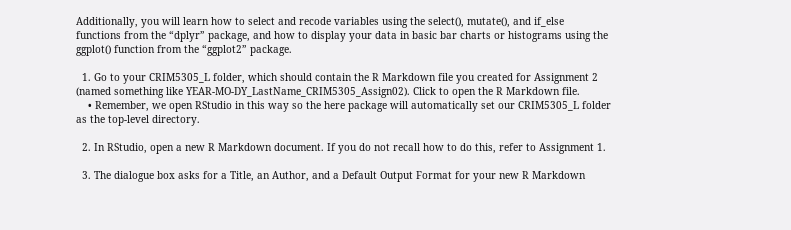Additionally, you will learn how to select and recode variables using the select(), mutate(), and if_else functions from the “dplyr” package, and how to display your data in basic bar charts or histograms using the ggplot() function from the “ggplot2” package.

  1. Go to your CRIM5305_L folder, which should contain the R Markdown file you created for Assignment 2 (named something like YEAR-MO-DY_LastName_CRIM5305_Assign02). Click to open the R Markdown file.
    • Remember, we open RStudio in this way so the here package will automatically set our CRIM5305_L folder as the top-level directory.

  2. In RStudio, open a new R Markdown document. If you do not recall how to do this, refer to Assignment 1.

  3. The dialogue box asks for a Title, an Author, and a Default Output Format for your new R Markdown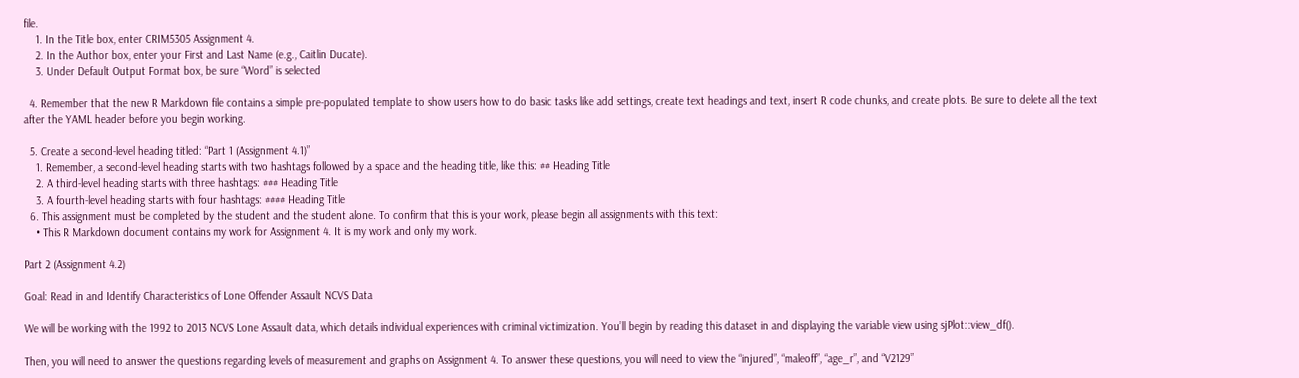file.
    1. In the Title box, enter CRIM5305 Assignment 4.
    2. In the Author box, enter your First and Last Name (e.g., Caitlin Ducate).
    3. Under Default Output Format box, be sure “Word” is selected

  4. Remember that the new R Markdown file contains a simple pre-populated template to show users how to do basic tasks like add settings, create text headings and text, insert R code chunks, and create plots. Be sure to delete all the text after the YAML header before you begin working.

  5. Create a second-level heading titled: “Part 1 (Assignment 4.1)”
    1. Remember, a second-level heading starts with two hashtags followed by a space and the heading title, like this: ## Heading Title
    2. A third-level heading starts with three hashtags: ### Heading Title
    3. A fourth-level heading starts with four hashtags: #### Heading Title
  6. This assignment must be completed by the student and the student alone. To confirm that this is your work, please begin all assignments with this text:
    • This R Markdown document contains my work for Assignment 4. It is my work and only my work.

Part 2 (Assignment 4.2)

Goal: Read in and Identify Characteristics of Lone Offender Assault NCVS Data

We will be working with the 1992 to 2013 NCVS Lone Assault data, which details individual experiences with criminal victimization. You’ll begin by reading this dataset in and displaying the variable view using sjPlot::view_df().

Then, you will need to answer the questions regarding levels of measurement and graphs on Assignment 4. To answer these questions, you will need to view the “injured”, “maleoff”, “age_r”, and “V2129”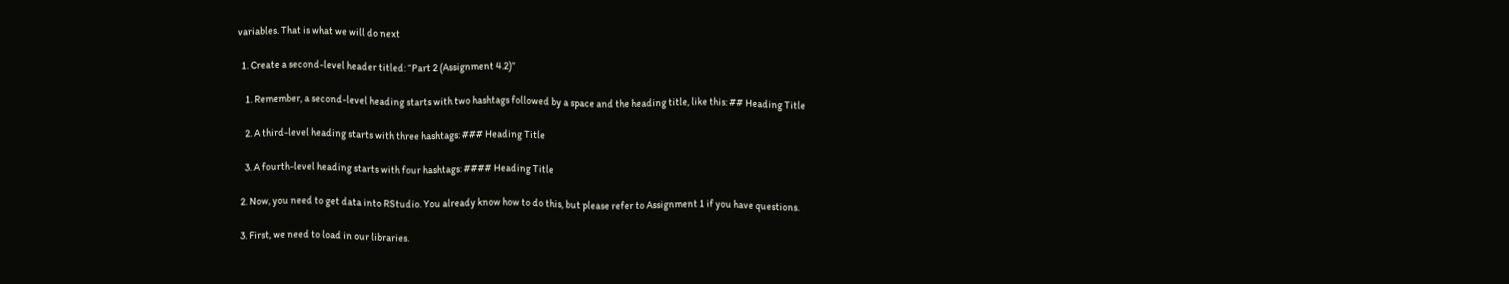variables. That is what we will do next

  1. Create a second-level header titled: “Part 2 (Assignment 4.2)”

    1. Remember, a second-level heading starts with two hashtags followed by a space and the heading title, like this: ## Heading Title

    2. A third-level heading starts with three hashtags: ### Heading Title

    3. A fourth-level heading starts with four hashtags: #### Heading Title

  2. Now, you need to get data into RStudio. You already know how to do this, but please refer to Assignment 1 if you have questions.

  3. First, we need to load in our libraries.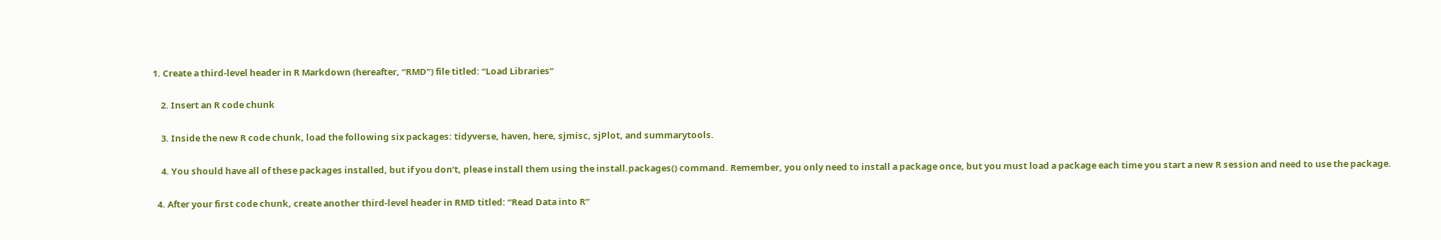1. Create a third-level header in R Markdown (hereafter, “RMD”) file titled: “Load Libraries”

    2. Insert an R code chunk

    3. Inside the new R code chunk, load the following six packages: tidyverse, haven, here, sjmisc, sjPlot, and summarytools.

    4. You should have all of these packages installed, but if you don’t, please install them using the install.packages() command. Remember, you only need to install a package once, but you must load a package each time you start a new R session and need to use the package.

  4. After your first code chunk, create another third-level header in RMD titled: “Read Data into R”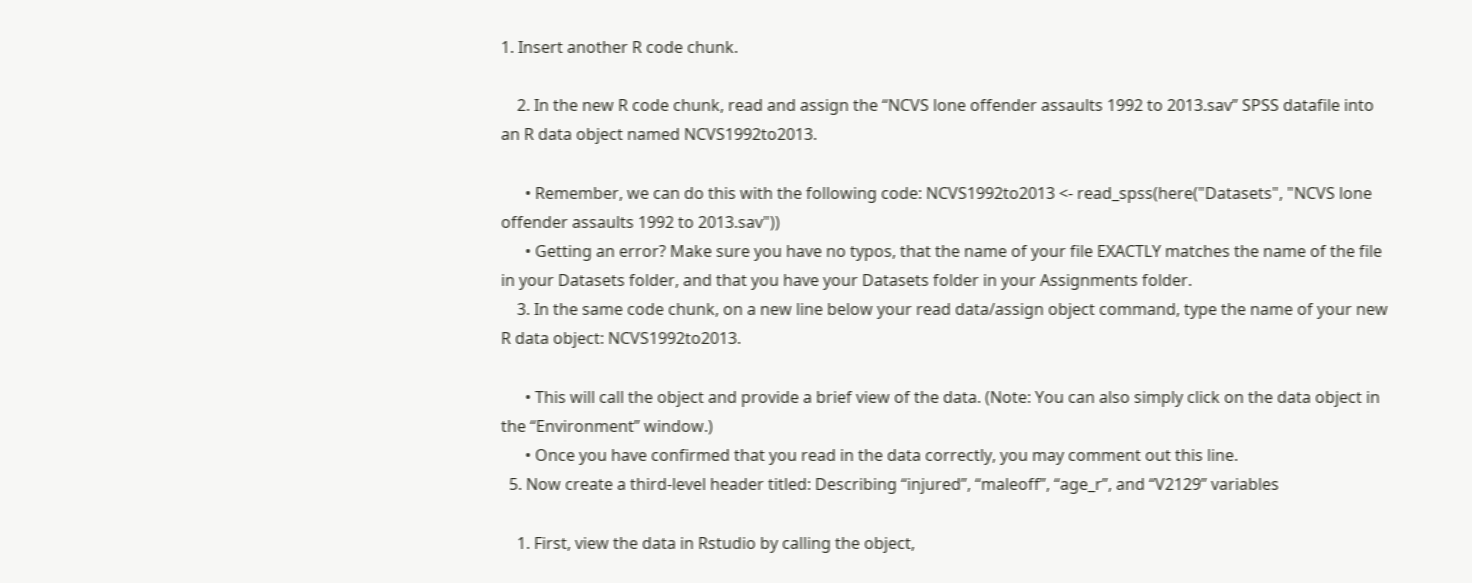1. Insert another R code chunk.

    2. In the new R code chunk, read and assign the “NCVS lone offender assaults 1992 to 2013.sav” SPSS datafile into an R data object named NCVS1992to2013.

      • Remember, we can do this with the following code: NCVS1992to2013 <- read_spss(here("Datasets", "NCVS lone offender assaults 1992 to 2013.sav"))
      • Getting an error? Make sure you have no typos, that the name of your file EXACTLY matches the name of the file in your Datasets folder, and that you have your Datasets folder in your Assignments folder.
    3. In the same code chunk, on a new line below your read data/assign object command, type the name of your new R data object: NCVS1992to2013.

      • This will call the object and provide a brief view of the data. (Note: You can also simply click on the data object in the “Environment” window.)
      • Once you have confirmed that you read in the data correctly, you may comment out this line.
  5. Now create a third-level header titled: Describing “injured”, “maleoff”, “age_r”, and “V2129” variables

    1. First, view the data in Rstudio by calling the object,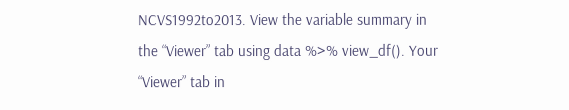NCVS1992to2013. View the variable summary in the “Viewer” tab using data %>% view_df(). Your “Viewer” tab in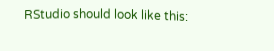RStudio should look like this: